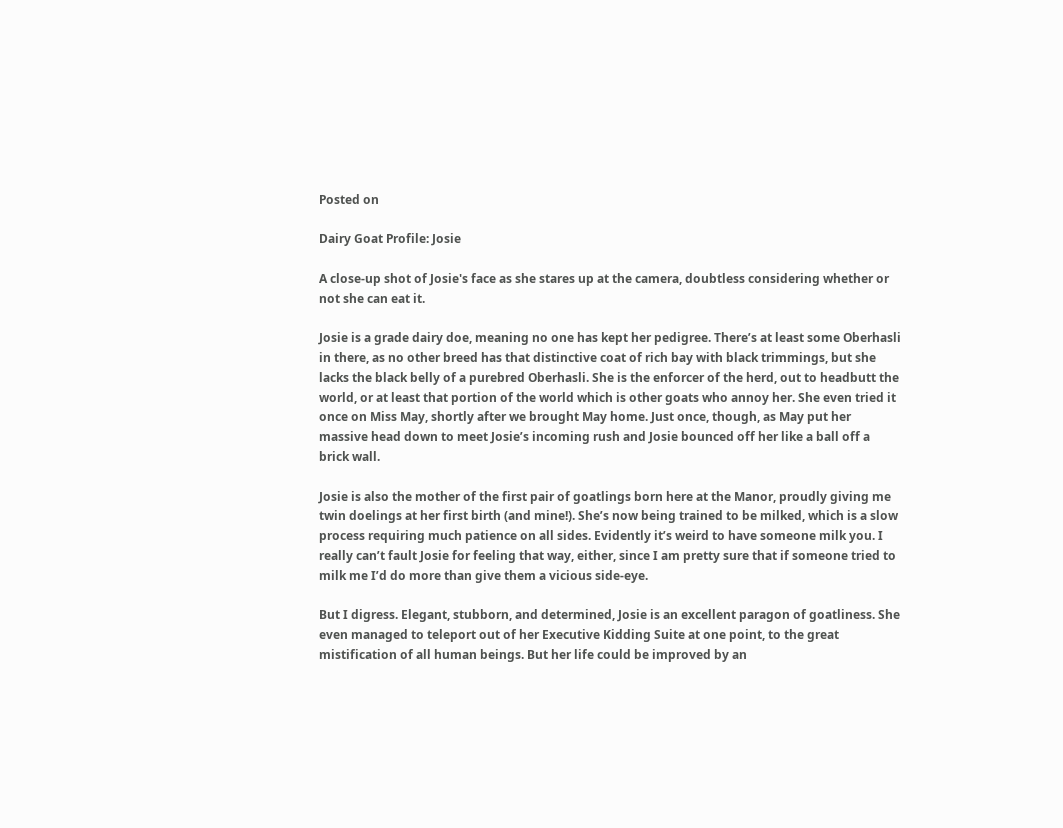Posted on

Dairy Goat Profile: Josie

A close-up shot of Josie's face as she stares up at the camera, doubtless considering whether or not she can eat it.

Josie is a grade dairy doe, meaning no one has kept her pedigree. There’s at least some Oberhasli in there, as no other breed has that distinctive coat of rich bay with black trimmings, but she lacks the black belly of a purebred Oberhasli. She is the enforcer of the herd, out to headbutt the world, or at least that portion of the world which is other goats who annoy her. She even tried it once on Miss May, shortly after we brought May home. Just once, though, as May put her massive head down to meet Josie’s incoming rush and Josie bounced off her like a ball off a brick wall.

Josie is also the mother of the first pair of goatlings born here at the Manor, proudly giving me twin doelings at her first birth (and mine!). She’s now being trained to be milked, which is a slow process requiring much patience on all sides. Evidently it’s weird to have someone milk you. I really can’t fault Josie for feeling that way, either, since I am pretty sure that if someone tried to milk me I’d do more than give them a vicious side-eye.

But I digress. Elegant, stubborn, and determined, Josie is an excellent paragon of goatliness. She even managed to teleport out of her Executive Kidding Suite at one point, to the great mistification of all human beings. But her life could be improved by an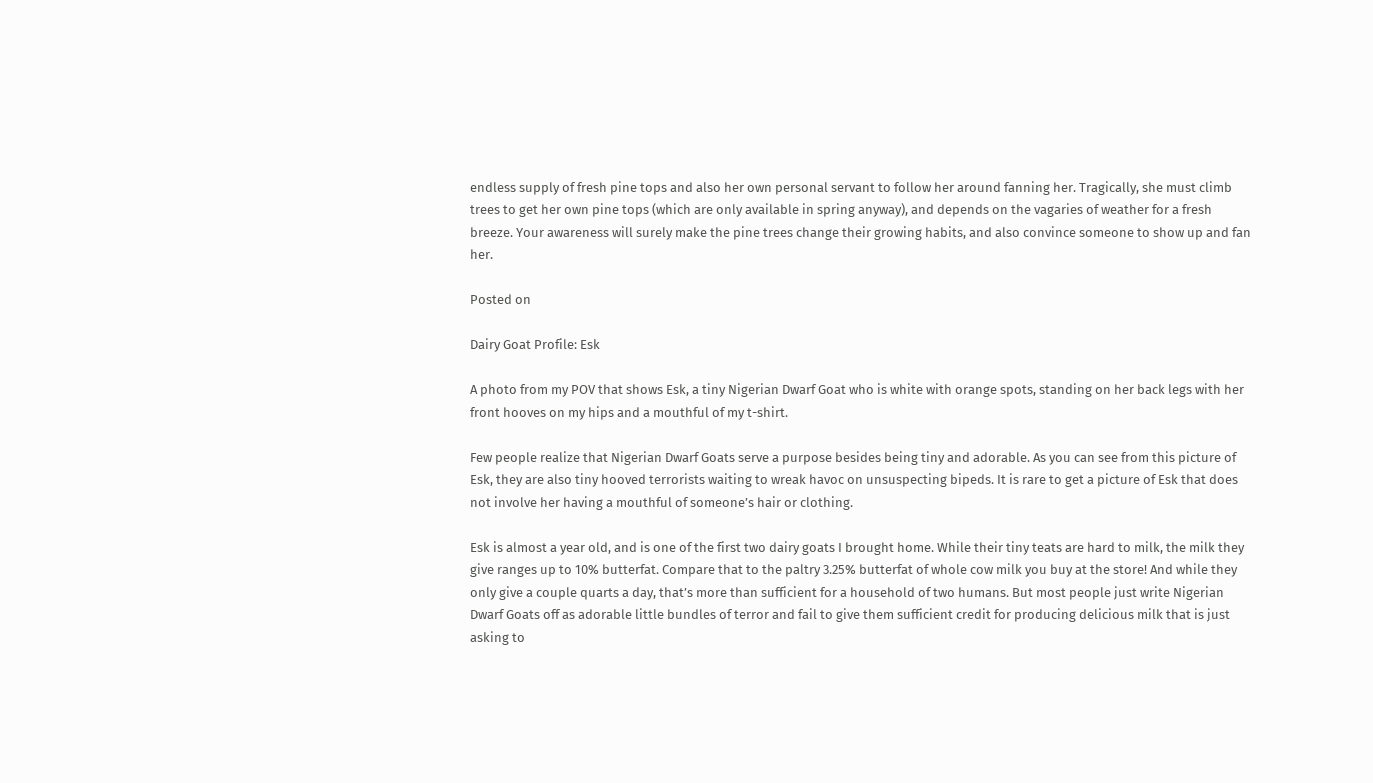endless supply of fresh pine tops and also her own personal servant to follow her around fanning her. Tragically, she must climb trees to get her own pine tops (which are only available in spring anyway), and depends on the vagaries of weather for a fresh breeze. Your awareness will surely make the pine trees change their growing habits, and also convince someone to show up and fan her.

Posted on

Dairy Goat Profile: Esk

A photo from my POV that shows Esk, a tiny Nigerian Dwarf Goat who is white with orange spots, standing on her back legs with her front hooves on my hips and a mouthful of my t-shirt.

Few people realize that Nigerian Dwarf Goats serve a purpose besides being tiny and adorable. As you can see from this picture of Esk, they are also tiny hooved terrorists waiting to wreak havoc on unsuspecting bipeds. It is rare to get a picture of Esk that does not involve her having a mouthful of someone’s hair or clothing.

Esk is almost a year old, and is one of the first two dairy goats I brought home. While their tiny teats are hard to milk, the milk they give ranges up to 10% butterfat. Compare that to the paltry 3.25% butterfat of whole cow milk you buy at the store! And while they only give a couple quarts a day, that’s more than sufficient for a household of two humans. But most people just write Nigerian Dwarf Goats off as adorable little bundles of terror and fail to give them sufficient credit for producing delicious milk that is just asking to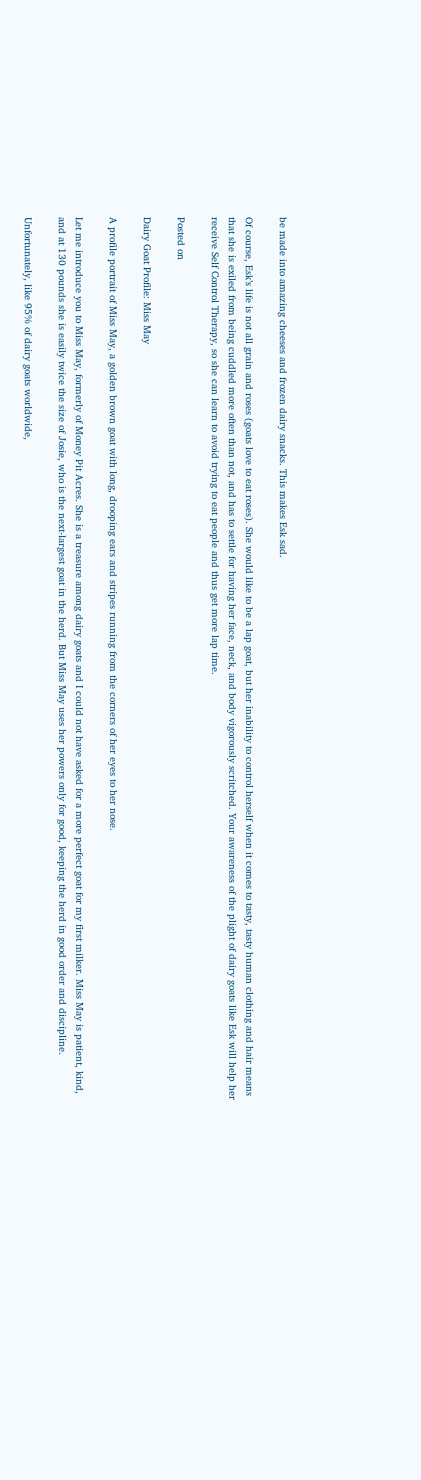be made into amazing cheeses and frozen dairy snacks. This makes Esk sad.

Of course, Esk’s life is not all grain and roses (goats love to eat roses). She would like to be a lap goat, but her inability to control herself when it comes to tasty, tasty human clothing and hair means that she is exiled from being cuddled more often than not, and has to settle for having her face, neck, and body vigorously scritched. Your awareness of the plight of dairy goats like Esk will help her receive Self Control Therapy, so she can learn to avoid trying to eat people and thus get more lap time.

Posted on

Dairy Goat Profile: Miss May

A profile portrait of Miss May, a golden brown goat with long, drooping ears and stripes running from the corners of her eyes to her nose.

Let me introduce you to Miss May, formerly of Money Pit Acres. She is a treasure among dairy goats and I could not have asked for a more perfect goat for my first milker. Miss May is patient, kind, and at 130 pounds she is easily twice the size of Josie, who is the next-largest goat in the herd. But Miss May uses her powers only for good, keeping the herd in good order and discipline.

Unfortunately, like 95% of dairy goats worldwide,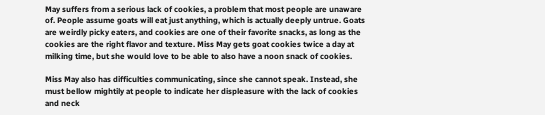May suffers from a serious lack of cookies, a problem that most people are unaware of. People assume goats will eat just anything, which is actually deeply untrue. Goats are weirdly picky eaters, and cookies are one of their favorite snacks, as long as the cookies are the right flavor and texture. Miss May gets goat cookies twice a day at milking time, but she would love to be able to also have a noon snack of cookies.

Miss May also has difficulties communicating, since she cannot speak. Instead, she must bellow mightily at people to indicate her displeasure with the lack of cookies and neck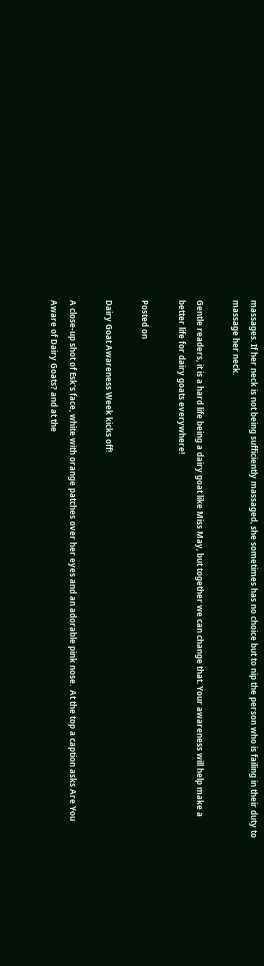massages. If her neck is not being sufficiently massaged, she sometimes has no choice but to nip the person who is failing in their duty to massage her neck.

Gentle readers, it is a hard life being a dairy goat like Miss May, but together we can change that. Your awareness will help make a better life for dairy goats everywhere!

Posted on

Dairy Goat Awareness Week kicks off!

A close-up shot of Esk's face, white with orange patches over her eyes and an adorable pink nose.  At the top a caption asks Are You Aware of Dairy Goats? and at the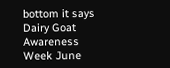bottom it says Dairy Goat Awareness Week June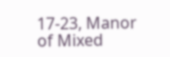17-23, Manor of Mixed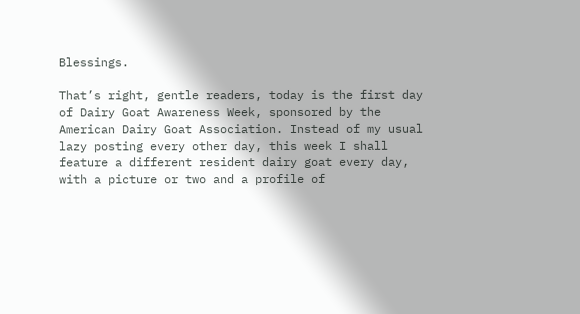Blessings.

That’s right, gentle readers, today is the first day of Dairy Goat Awareness Week, sponsored by the American Dairy Goat Association. Instead of my usual lazy posting every other day, this week I shall feature a different resident dairy goat every day, with a picture or two and a profile of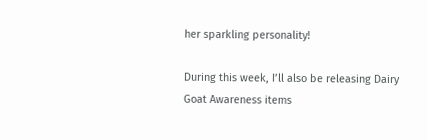her sparkling personality!

During this week, I’ll also be releasing Dairy Goat Awareness items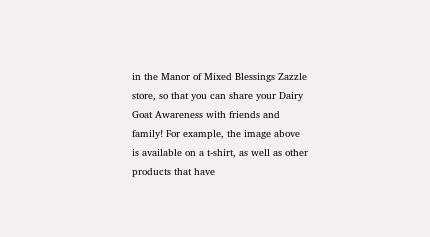in the Manor of Mixed Blessings Zazzle store, so that you can share your Dairy Goat Awareness with friends and family! For example, the image above is available on a t-shirt, as well as other products that have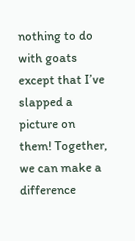nothing to do with goats except that I’ve slapped a picture on them! Together, we can make a difference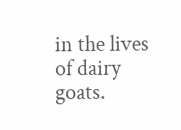in the lives of dairy goats.